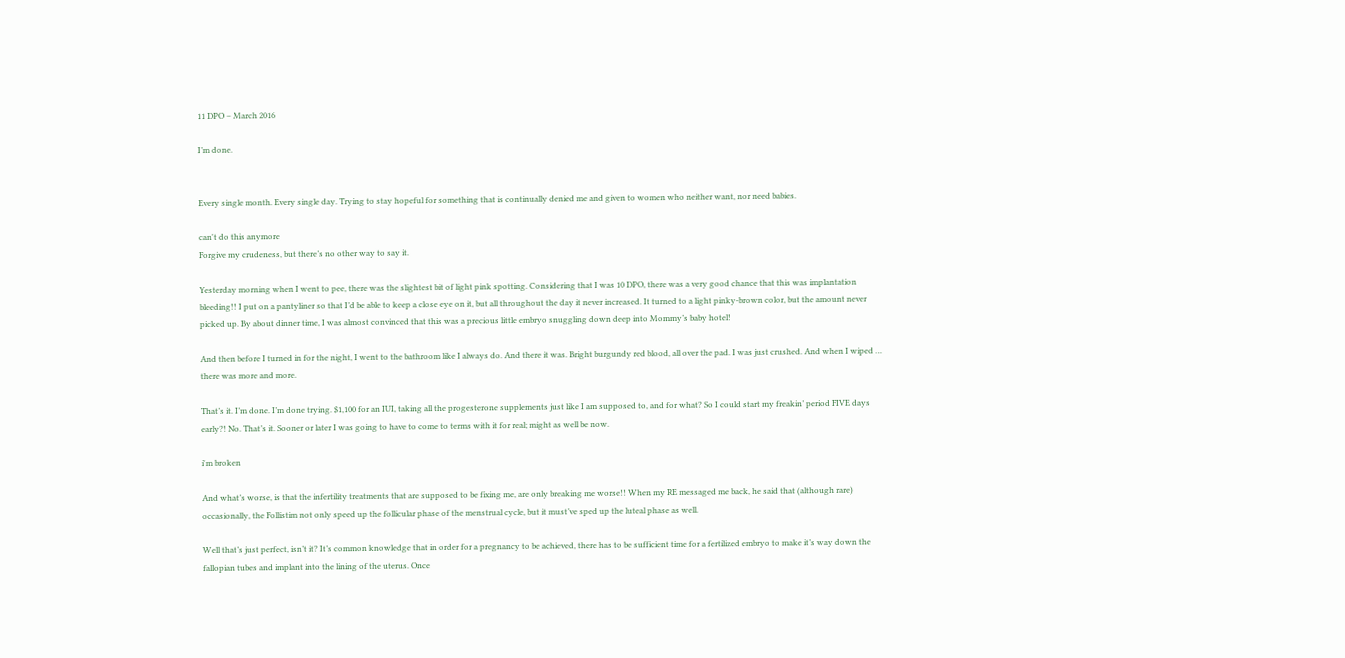11 DPO – March 2016

I’m done.


Every single month. Every single day. Trying to stay hopeful for something that is continually denied me and given to women who neither want, nor need babies.

can't do this anymore
Forgive my crudeness, but there’s no other way to say it.

Yesterday morning when I went to pee, there was the slightest bit of light pink spotting. Considering that I was 10 DPO, there was a very good chance that this was implantation bleeding!! I put on a pantyliner so that I’d be able to keep a close eye on it, but all throughout the day it never increased. It turned to a light pinky-brown color, but the amount never picked up. By about dinner time, I was almost convinced that this was a precious little embryo snuggling down deep into Mommy’s baby hotel!

And then before I turned in for the night, I went to the bathroom like I always do. And there it was. Bright burgundy red blood, all over the pad. I was just crushed. And when I wiped … there was more and more.

That’s it. I’m done. I’m done trying. $1,100 for an IUI, taking all the progesterone supplements just like I am supposed to, and for what? So I could start my freakin’ period FIVE days early?! No. That’s it. Sooner or later I was going to have to come to terms with it for real; might as well be now.

i'm broken

And what’s worse, is that the infertility treatments that are supposed to be fixing me, are only breaking me worse!! When my RE messaged me back, he said that (although rare) occasionally, the Follistim not only speed up the follicular phase of the menstrual cycle, but it must’ve sped up the luteal phase as well.

Well that’s just perfect, isn’t it? It’s common knowledge that in order for a pregnancy to be achieved, there has to be sufficient time for a fertilized embryo to make it’s way down the fallopian tubes and implant into the lining of the uterus. Once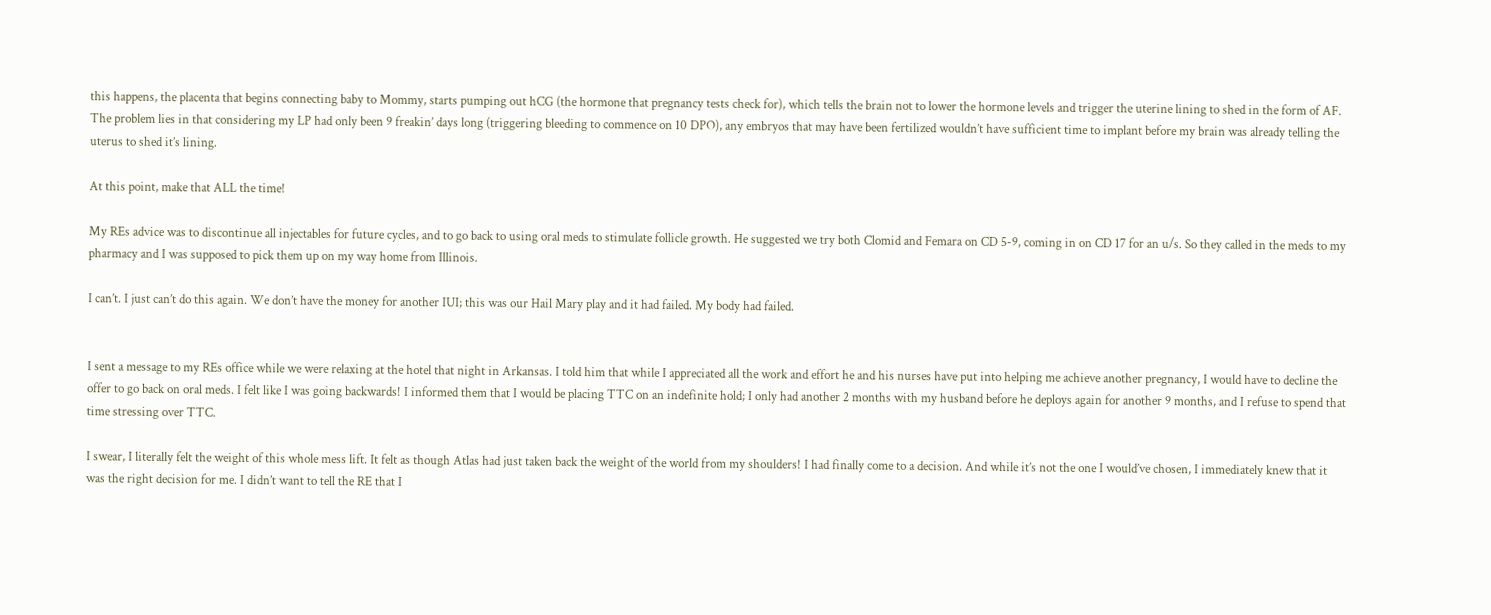this happens, the placenta that begins connecting baby to Mommy, starts pumping out hCG (the hormone that pregnancy tests check for), which tells the brain not to lower the hormone levels and trigger the uterine lining to shed in the form of AF. The problem lies in that considering my LP had only been 9 freakin’ days long (triggering bleeding to commence on 10 DPO), any embryos that may have been fertilized wouldn’t have sufficient time to implant before my brain was already telling the uterus to shed it’s lining.

At this point, make that ALL the time!

My REs advice was to discontinue all injectables for future cycles, and to go back to using oral meds to stimulate follicle growth. He suggested we try both Clomid and Femara on CD 5-9, coming in on CD 17 for an u/s. So they called in the meds to my pharmacy and I was supposed to pick them up on my way home from Illinois.

I can’t. I just can’t do this again. We don’t have the money for another IUI; this was our Hail Mary play and it had failed. My body had failed.


I sent a message to my REs office while we were relaxing at the hotel that night in Arkansas. I told him that while I appreciated all the work and effort he and his nurses have put into helping me achieve another pregnancy, I would have to decline the offer to go back on oral meds. I felt like I was going backwards! I informed them that I would be placing TTC on an indefinite hold; I only had another 2 months with my husband before he deploys again for another 9 months, and I refuse to spend that time stressing over TTC.

I swear, I literally felt the weight of this whole mess lift. It felt as though Atlas had just taken back the weight of the world from my shoulders! I had finally come to a decision. And while it’s not the one I would’ve chosen, I immediately knew that it was the right decision for me. I didn’t want to tell the RE that I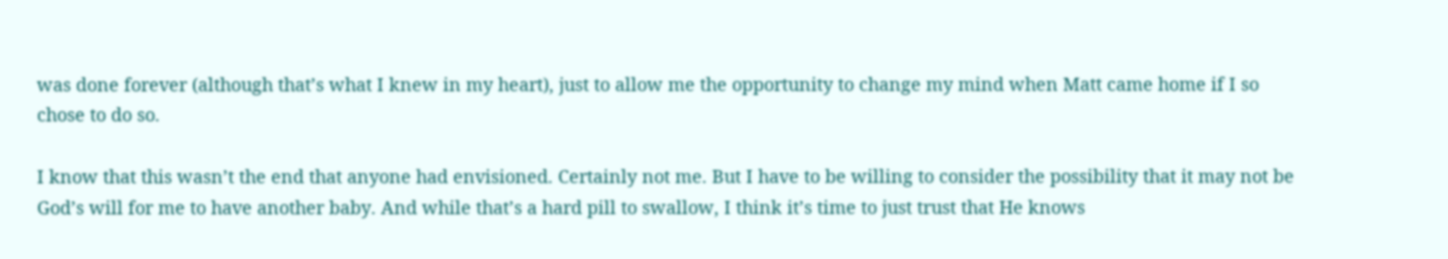was done forever (although that’s what I knew in my heart), just to allow me the opportunity to change my mind when Matt came home if I so chose to do so.

I know that this wasn’t the end that anyone had envisioned. Certainly not me. But I have to be willing to consider the possibility that it may not be God’s will for me to have another baby. And while that’s a hard pill to swallow, I think it’s time to just trust that He knows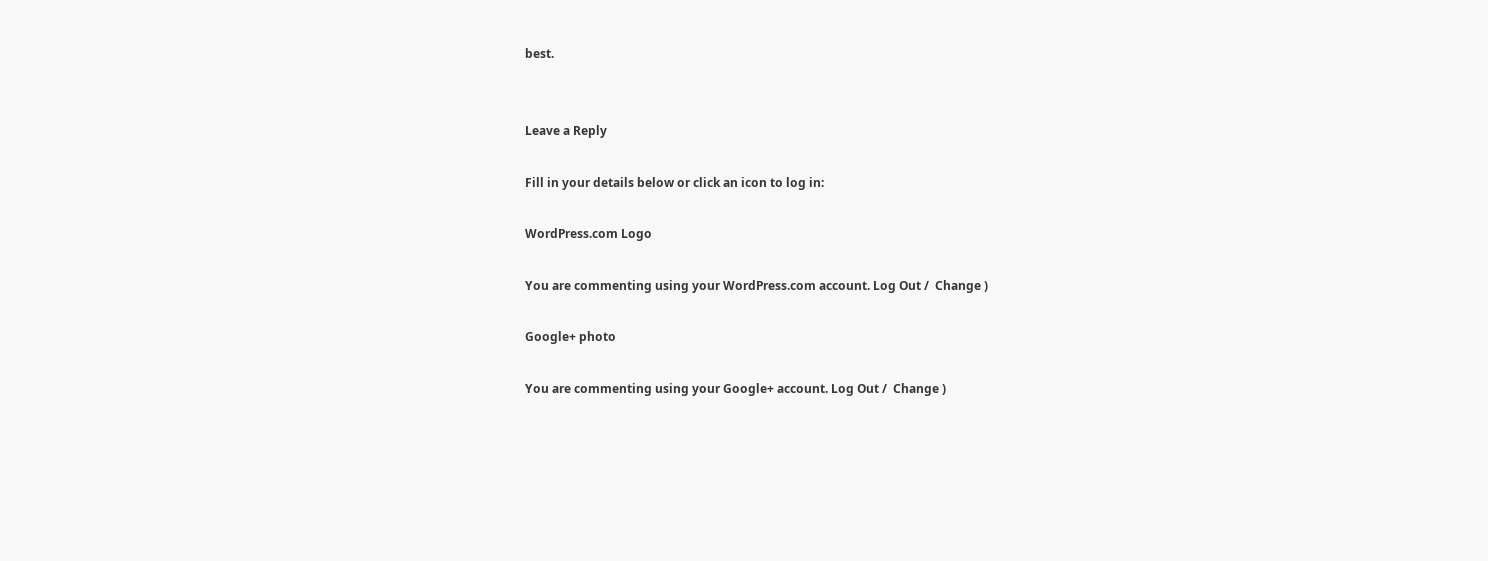best.


Leave a Reply

Fill in your details below or click an icon to log in:

WordPress.com Logo

You are commenting using your WordPress.com account. Log Out /  Change )

Google+ photo

You are commenting using your Google+ account. Log Out /  Change )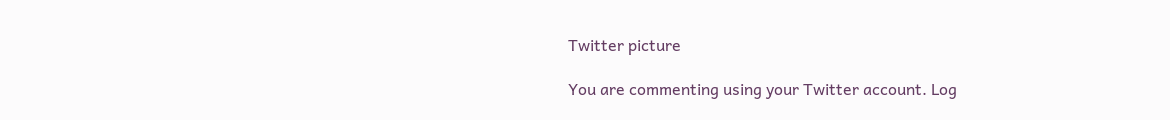Twitter picture

You are commenting using your Twitter account. Log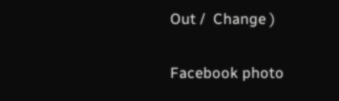Out /  Change )

Facebook photo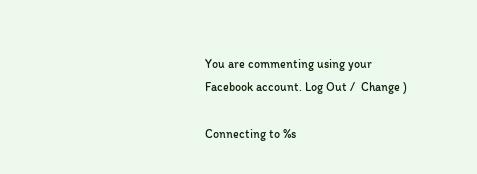You are commenting using your Facebook account. Log Out /  Change )

Connecting to %s